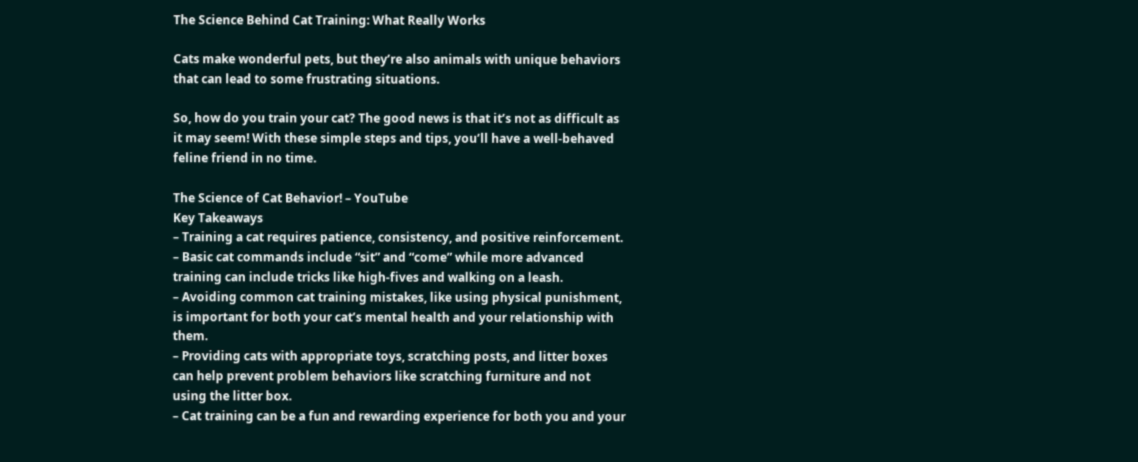The Science Behind Cat Training: What Really Works

Cats make wonderful pets, but they’re also animals with unique behaviors that can lead to some frustrating situations.

So, how do you train your cat? The good news is that it’s not as difficult as it may seem! With these simple steps and tips, you’ll have a well-behaved feline friend in no time.

The Science of Cat Behavior! – YouTube
Key Takeaways
– Training a cat requires patience, consistency, and positive reinforcement.
– Basic cat commands include “sit” and “come” while more advanced training can include tricks like high-fives and walking on a leash.
– Avoiding common cat training mistakes, like using physical punishment, is important for both your cat’s mental health and your relationship with them.
– Providing cats with appropriate toys, scratching posts, and litter boxes can help prevent problem behaviors like scratching furniture and not using the litter box.
– Cat training can be a fun and rewarding experience for both you and your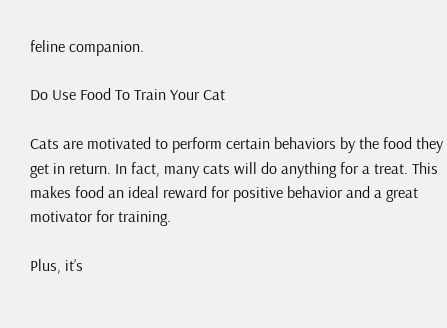feline companion.

Do Use Food To Train Your Cat

Cats are motivated to perform certain behaviors by the food they get in return. In fact, many cats will do anything for a treat. This makes food an ideal reward for positive behavior and a great motivator for training.

Plus, it’s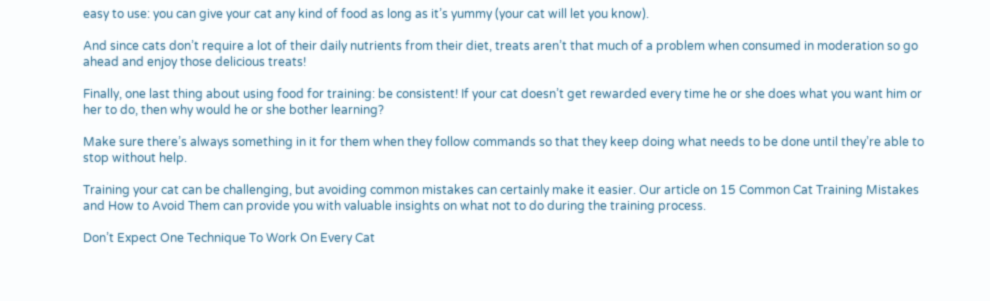easy to use: you can give your cat any kind of food as long as it’s yummy (your cat will let you know).

And since cats don’t require a lot of their daily nutrients from their diet, treats aren’t that much of a problem when consumed in moderation so go ahead and enjoy those delicious treats!

Finally, one last thing about using food for training: be consistent! If your cat doesn’t get rewarded every time he or she does what you want him or her to do, then why would he or she bother learning?

Make sure there’s always something in it for them when they follow commands so that they keep doing what needs to be done until they’re able to stop without help.

Training your cat can be challenging, but avoiding common mistakes can certainly make it easier. Our article on 15 Common Cat Training Mistakes and How to Avoid Them can provide you with valuable insights on what not to do during the training process.

Don’t Expect One Technique To Work On Every Cat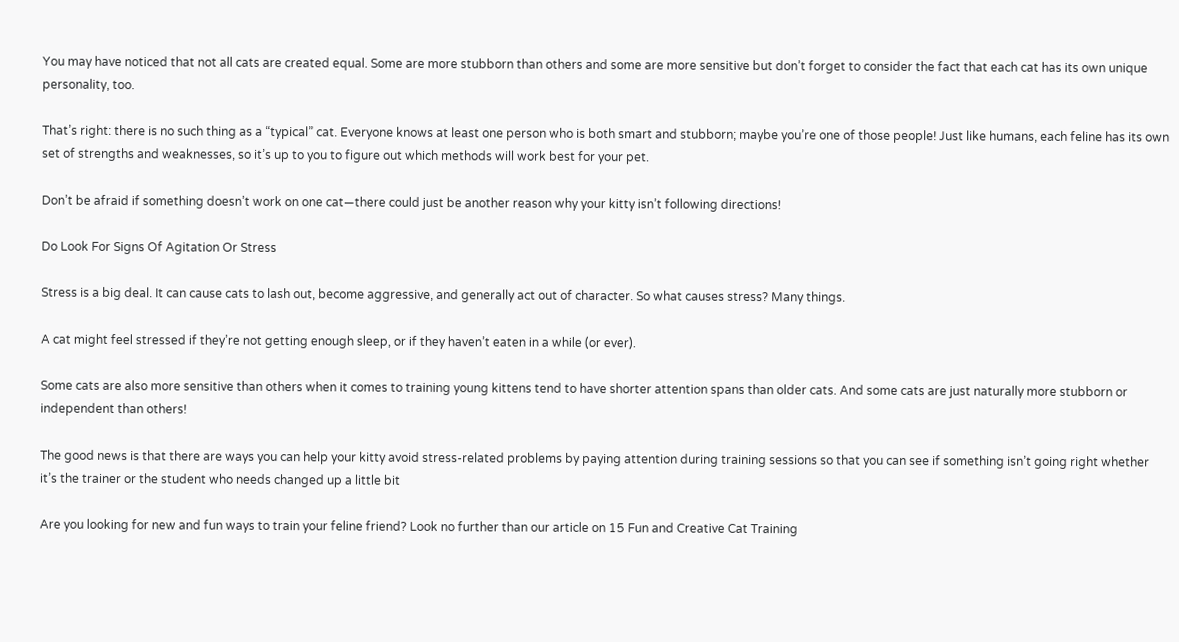You may have noticed that not all cats are created equal. Some are more stubborn than others and some are more sensitive but don’t forget to consider the fact that each cat has its own unique personality, too.

That’s right: there is no such thing as a “typical” cat. Everyone knows at least one person who is both smart and stubborn; maybe you’re one of those people! Just like humans, each feline has its own set of strengths and weaknesses, so it’s up to you to figure out which methods will work best for your pet.

Don’t be afraid if something doesn’t work on one cat—there could just be another reason why your kitty isn’t following directions!

Do Look For Signs Of Agitation Or Stress

Stress is a big deal. It can cause cats to lash out, become aggressive, and generally act out of character. So what causes stress? Many things.

A cat might feel stressed if they’re not getting enough sleep, or if they haven’t eaten in a while (or ever).

Some cats are also more sensitive than others when it comes to training young kittens tend to have shorter attention spans than older cats. And some cats are just naturally more stubborn or independent than others!

The good news is that there are ways you can help your kitty avoid stress-related problems by paying attention during training sessions so that you can see if something isn’t going right whether it’s the trainer or the student who needs changed up a little bit

Are you looking for new and fun ways to train your feline friend? Look no further than our article on 15 Fun and Creative Cat Training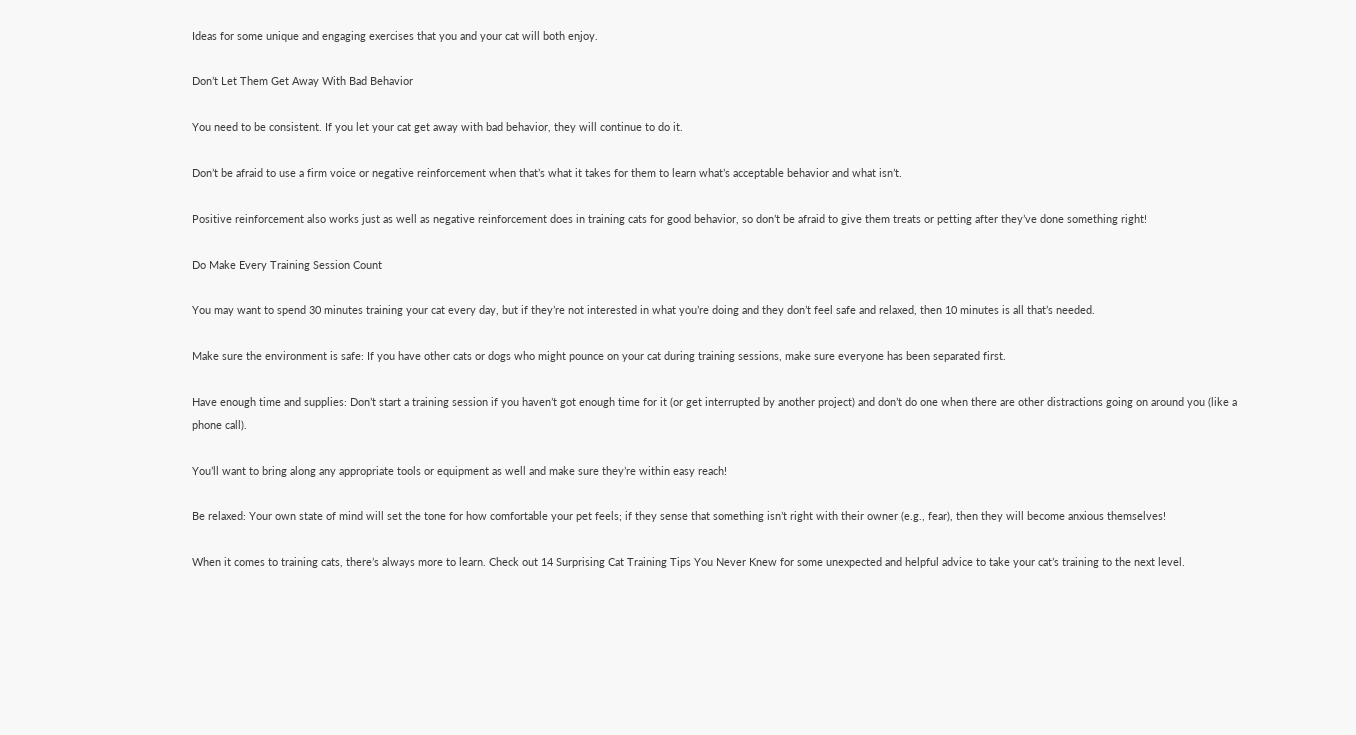Ideas for some unique and engaging exercises that you and your cat will both enjoy.

Don’t Let Them Get Away With Bad Behavior

You need to be consistent. If you let your cat get away with bad behavior, they will continue to do it.

Don’t be afraid to use a firm voice or negative reinforcement when that’s what it takes for them to learn what’s acceptable behavior and what isn’t.

Positive reinforcement also works just as well as negative reinforcement does in training cats for good behavior, so don’t be afraid to give them treats or petting after they’ve done something right!

Do Make Every Training Session Count

You may want to spend 30 minutes training your cat every day, but if they’re not interested in what you’re doing and they don’t feel safe and relaxed, then 10 minutes is all that’s needed.

Make sure the environment is safe: If you have other cats or dogs who might pounce on your cat during training sessions, make sure everyone has been separated first.

Have enough time and supplies: Don’t start a training session if you haven’t got enough time for it (or get interrupted by another project) and don’t do one when there are other distractions going on around you (like a phone call).

You’ll want to bring along any appropriate tools or equipment as well and make sure they’re within easy reach!

Be relaxed: Your own state of mind will set the tone for how comfortable your pet feels; if they sense that something isn’t right with their owner (e.g., fear), then they will become anxious themselves!

When it comes to training cats, there’s always more to learn. Check out 14 Surprising Cat Training Tips You Never Knew for some unexpected and helpful advice to take your cat’s training to the next level.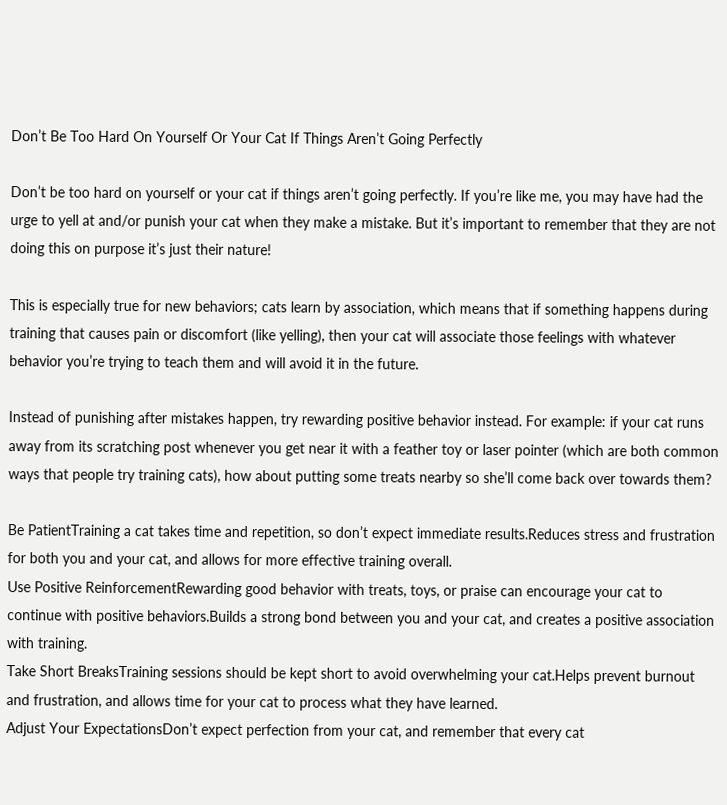Don’t Be Too Hard On Yourself Or Your Cat If Things Aren’t Going Perfectly

Don’t be too hard on yourself or your cat if things aren’t going perfectly. If you’re like me, you may have had the urge to yell at and/or punish your cat when they make a mistake. But it’s important to remember that they are not doing this on purpose it’s just their nature!

This is especially true for new behaviors; cats learn by association, which means that if something happens during training that causes pain or discomfort (like yelling), then your cat will associate those feelings with whatever behavior you’re trying to teach them and will avoid it in the future.

Instead of punishing after mistakes happen, try rewarding positive behavior instead. For example: if your cat runs away from its scratching post whenever you get near it with a feather toy or laser pointer (which are both common ways that people try training cats), how about putting some treats nearby so she’ll come back over towards them?

Be PatientTraining a cat takes time and repetition, so don’t expect immediate results.Reduces stress and frustration for both you and your cat, and allows for more effective training overall.
Use Positive ReinforcementRewarding good behavior with treats, toys, or praise can encourage your cat to continue with positive behaviors.Builds a strong bond between you and your cat, and creates a positive association with training.
Take Short BreaksTraining sessions should be kept short to avoid overwhelming your cat.Helps prevent burnout and frustration, and allows time for your cat to process what they have learned.
Adjust Your ExpectationsDon’t expect perfection from your cat, and remember that every cat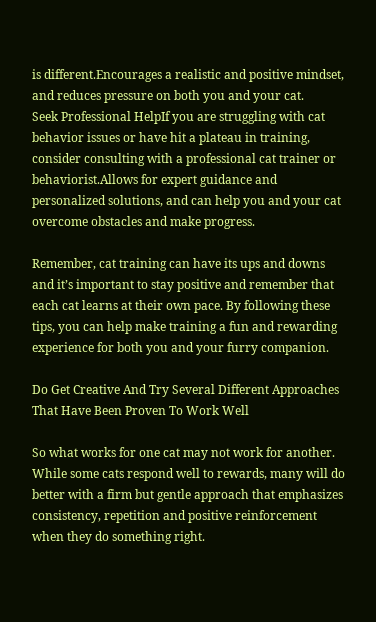is different.Encourages a realistic and positive mindset, and reduces pressure on both you and your cat.
Seek Professional HelpIf you are struggling with cat behavior issues or have hit a plateau in training, consider consulting with a professional cat trainer or behaviorist.Allows for expert guidance and personalized solutions, and can help you and your cat overcome obstacles and make progress.

Remember, cat training can have its ups and downs and it’s important to stay positive and remember that each cat learns at their own pace. By following these tips, you can help make training a fun and rewarding experience for both you and your furry companion.

Do Get Creative And Try Several Different Approaches That Have Been Proven To Work Well

So what works for one cat may not work for another. While some cats respond well to rewards, many will do better with a firm but gentle approach that emphasizes consistency, repetition and positive reinforcement when they do something right.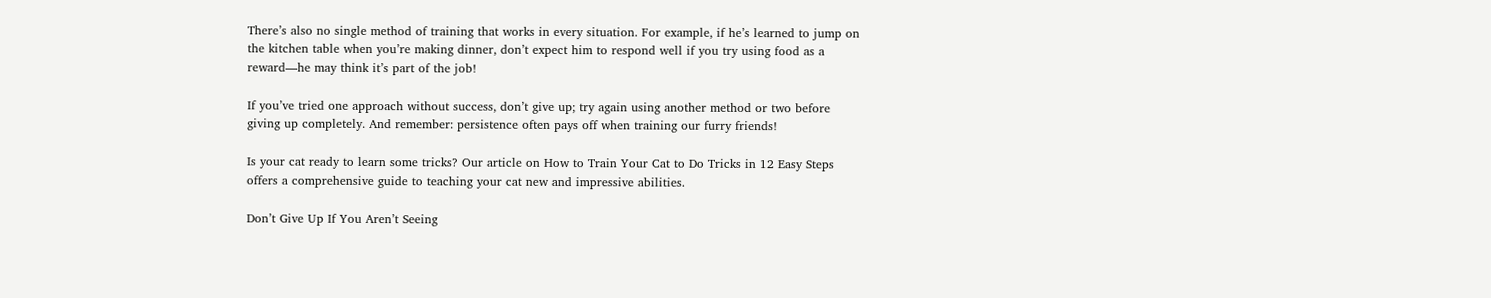There’s also no single method of training that works in every situation. For example, if he’s learned to jump on the kitchen table when you’re making dinner, don’t expect him to respond well if you try using food as a reward—he may think it’s part of the job!

If you’ve tried one approach without success, don’t give up; try again using another method or two before giving up completely. And remember: persistence often pays off when training our furry friends!

Is your cat ready to learn some tricks? Our article on How to Train Your Cat to Do Tricks in 12 Easy Steps offers a comprehensive guide to teaching your cat new and impressive abilities.

Don’t Give Up If You Aren’t Seeing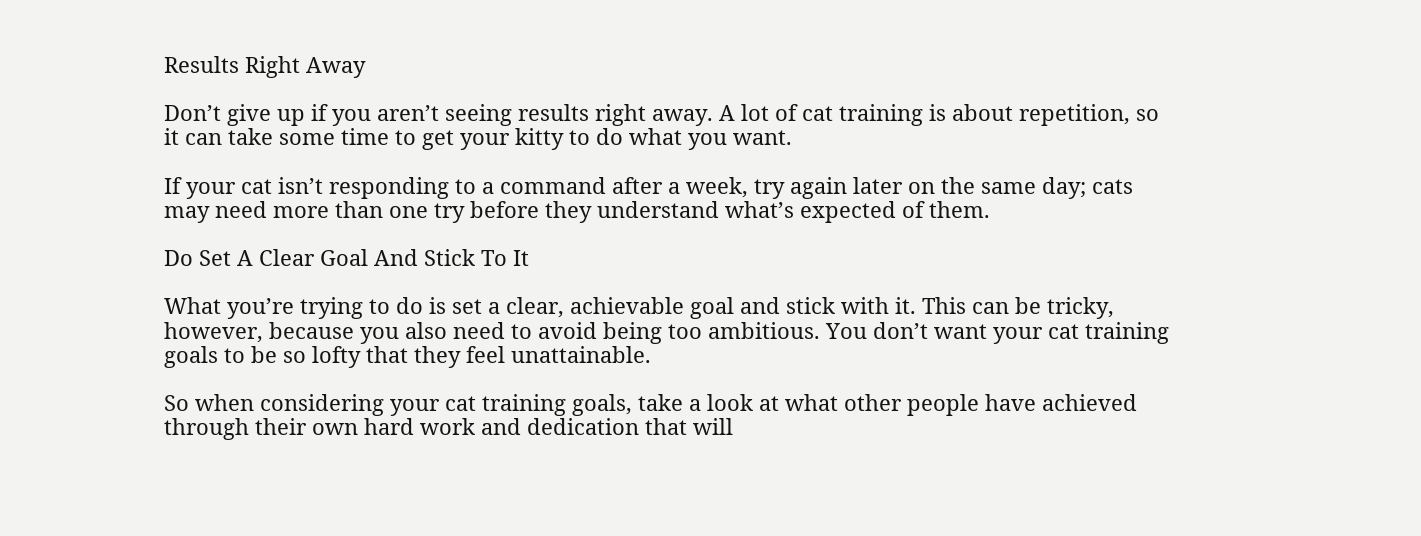Results Right Away

Don’t give up if you aren’t seeing results right away. A lot of cat training is about repetition, so it can take some time to get your kitty to do what you want.

If your cat isn’t responding to a command after a week, try again later on the same day; cats may need more than one try before they understand what’s expected of them.

Do Set A Clear Goal And Stick To It

What you’re trying to do is set a clear, achievable goal and stick with it. This can be tricky, however, because you also need to avoid being too ambitious. You don’t want your cat training goals to be so lofty that they feel unattainable.

So when considering your cat training goals, take a look at what other people have achieved through their own hard work and dedication that will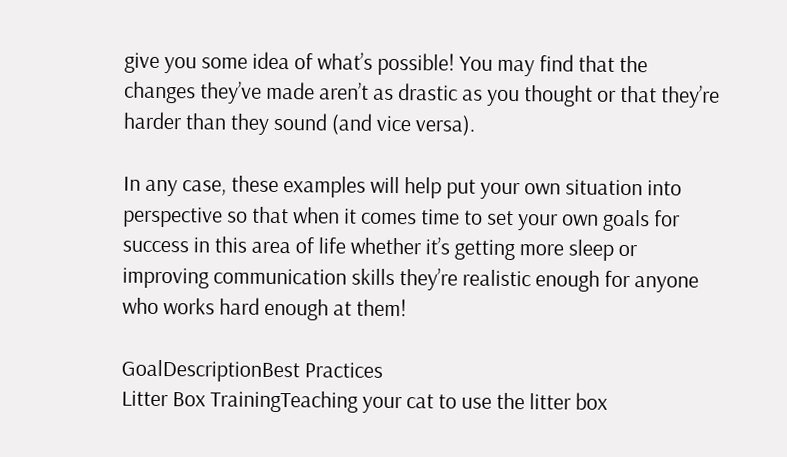give you some idea of what’s possible! You may find that the changes they’ve made aren’t as drastic as you thought or that they’re harder than they sound (and vice versa).

In any case, these examples will help put your own situation into perspective so that when it comes time to set your own goals for success in this area of life whether it’s getting more sleep or improving communication skills they’re realistic enough for anyone who works hard enough at them!

GoalDescriptionBest Practices
Litter Box TrainingTeaching your cat to use the litter box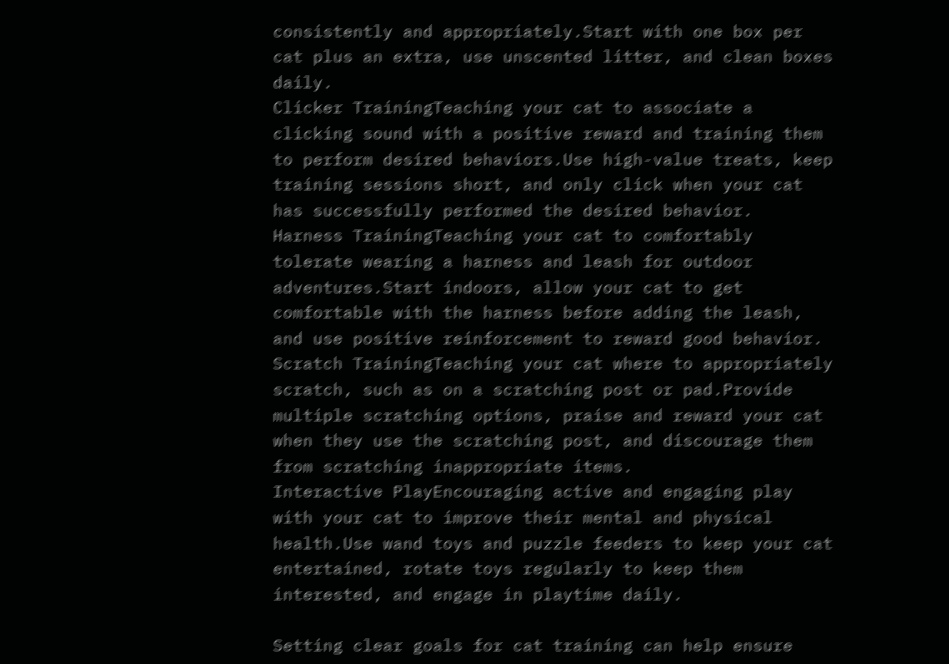consistently and appropriately.Start with one box per cat plus an extra, use unscented litter, and clean boxes daily.
Clicker TrainingTeaching your cat to associate a clicking sound with a positive reward and training them to perform desired behaviors.Use high-value treats, keep training sessions short, and only click when your cat has successfully performed the desired behavior.
Harness TrainingTeaching your cat to comfortably tolerate wearing a harness and leash for outdoor adventures.Start indoors, allow your cat to get comfortable with the harness before adding the leash, and use positive reinforcement to reward good behavior.
Scratch TrainingTeaching your cat where to appropriately scratch, such as on a scratching post or pad.Provide multiple scratching options, praise and reward your cat when they use the scratching post, and discourage them from scratching inappropriate items.
Interactive PlayEncouraging active and engaging play with your cat to improve their mental and physical health.Use wand toys and puzzle feeders to keep your cat entertained, rotate toys regularly to keep them interested, and engage in playtime daily.

Setting clear goals for cat training can help ensure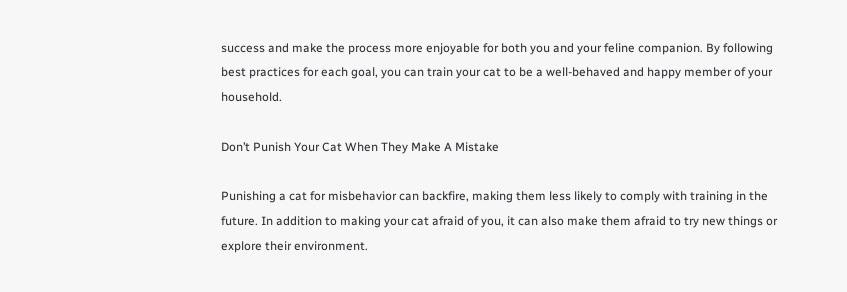success and make the process more enjoyable for both you and your feline companion. By following best practices for each goal, you can train your cat to be a well-behaved and happy member of your household.

Don’t Punish Your Cat When They Make A Mistake

Punishing a cat for misbehavior can backfire, making them less likely to comply with training in the future. In addition to making your cat afraid of you, it can also make them afraid to try new things or explore their environment.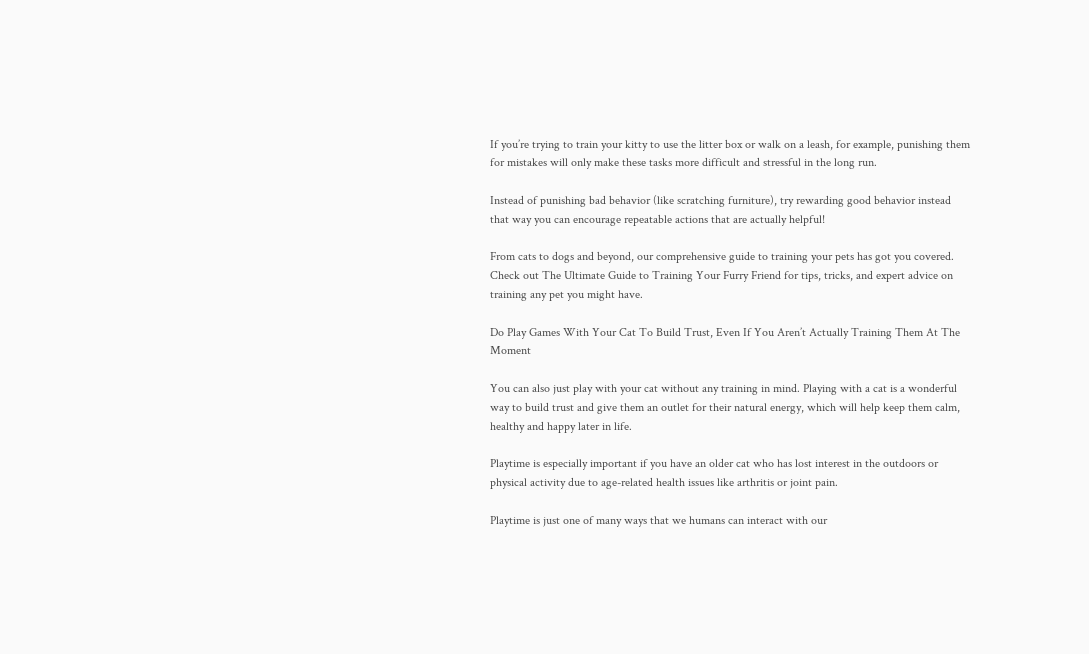If you’re trying to train your kitty to use the litter box or walk on a leash, for example, punishing them for mistakes will only make these tasks more difficult and stressful in the long run.

Instead of punishing bad behavior (like scratching furniture), try rewarding good behavior instead that way you can encourage repeatable actions that are actually helpful!

From cats to dogs and beyond, our comprehensive guide to training your pets has got you covered. Check out The Ultimate Guide to Training Your Furry Friend for tips, tricks, and expert advice on training any pet you might have.

Do Play Games With Your Cat To Build Trust, Even If You Aren’t Actually Training Them At The Moment

You can also just play with your cat without any training in mind. Playing with a cat is a wonderful way to build trust and give them an outlet for their natural energy, which will help keep them calm, healthy and happy later in life.

Playtime is especially important if you have an older cat who has lost interest in the outdoors or physical activity due to age-related health issues like arthritis or joint pain.

Playtime is just one of many ways that we humans can interact with our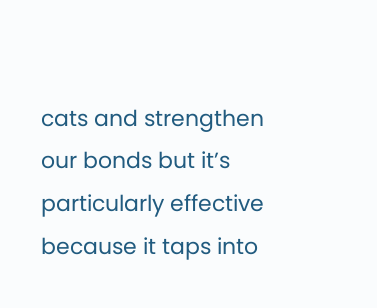cats and strengthen our bonds but it’s particularly effective because it taps into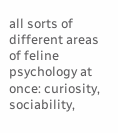all sorts of different areas of feline psychology at once: curiosity, sociability,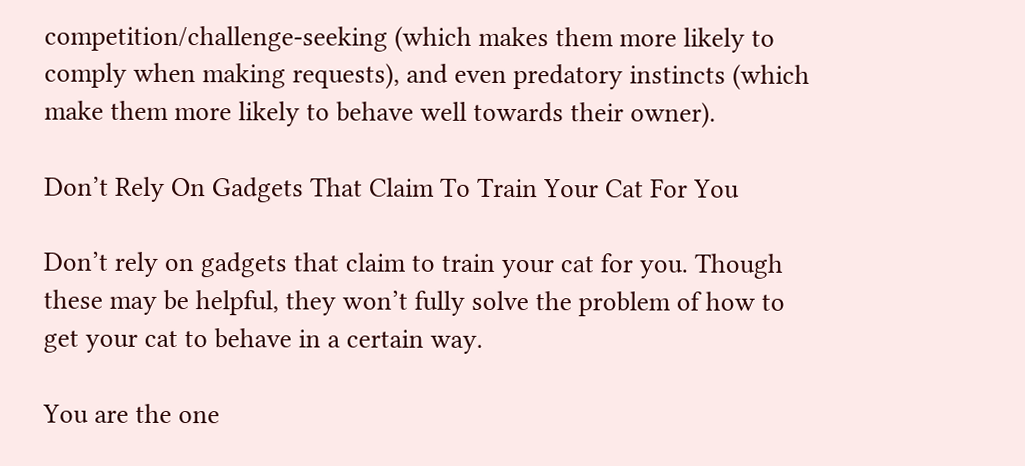competition/challenge-seeking (which makes them more likely to comply when making requests), and even predatory instincts (which make them more likely to behave well towards their owner).

Don’t Rely On Gadgets That Claim To Train Your Cat For You

Don’t rely on gadgets that claim to train your cat for you. Though these may be helpful, they won’t fully solve the problem of how to get your cat to behave in a certain way.

You are the one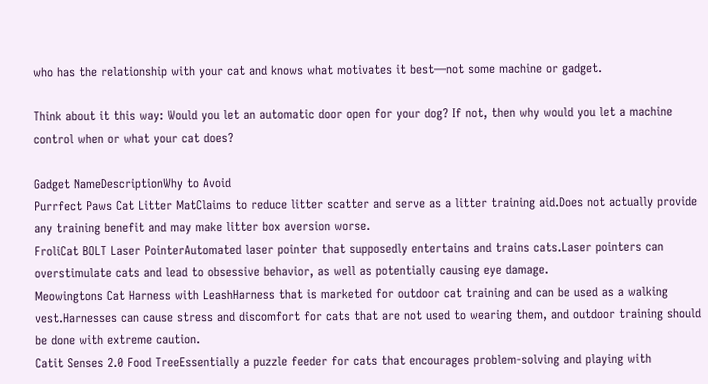who has the relationship with your cat and knows what motivates it best—not some machine or gadget.

Think about it this way: Would you let an automatic door open for your dog? If not, then why would you let a machine control when or what your cat does?

Gadget NameDescriptionWhy to Avoid
Purrfect Paws Cat Litter MatClaims to reduce litter scatter and serve as a litter training aid.Does not actually provide any training benefit and may make litter box aversion worse.
FroliCat BOLT Laser PointerAutomated laser pointer that supposedly entertains and trains cats.Laser pointers can overstimulate cats and lead to obsessive behavior, as well as potentially causing eye damage.
Meowingtons Cat Harness with LeashHarness that is marketed for outdoor cat training and can be used as a walking vest.Harnesses can cause stress and discomfort for cats that are not used to wearing them, and outdoor training should be done with extreme caution.
Catit Senses 2.0 Food TreeEssentially a puzzle feeder for cats that encourages problem-solving and playing with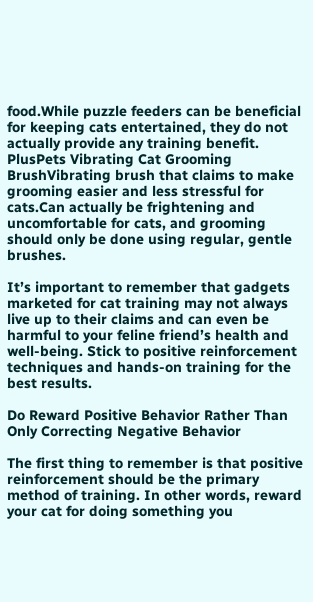food.While puzzle feeders can be beneficial for keeping cats entertained, they do not actually provide any training benefit.
PlusPets Vibrating Cat Grooming BrushVibrating brush that claims to make grooming easier and less stressful for cats.Can actually be frightening and uncomfortable for cats, and grooming should only be done using regular, gentle brushes.

It’s important to remember that gadgets marketed for cat training may not always live up to their claims and can even be harmful to your feline friend’s health and well-being. Stick to positive reinforcement techniques and hands-on training for the best results.

Do Reward Positive Behavior Rather Than Only Correcting Negative Behavior

The first thing to remember is that positive reinforcement should be the primary method of training. In other words, reward your cat for doing something you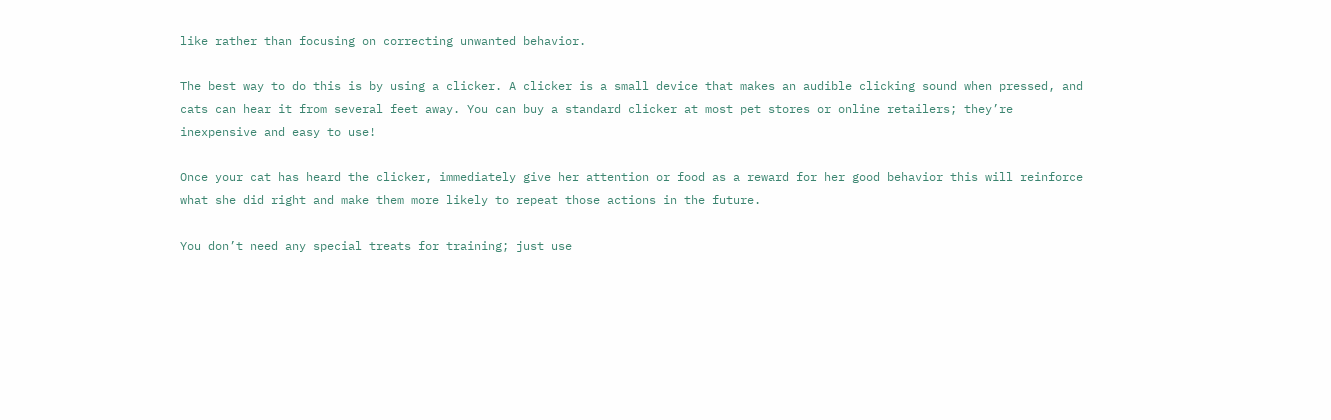like rather than focusing on correcting unwanted behavior.

The best way to do this is by using a clicker. A clicker is a small device that makes an audible clicking sound when pressed, and cats can hear it from several feet away. You can buy a standard clicker at most pet stores or online retailers; they’re inexpensive and easy to use!

Once your cat has heard the clicker, immediately give her attention or food as a reward for her good behavior this will reinforce what she did right and make them more likely to repeat those actions in the future.

You don’t need any special treats for training; just use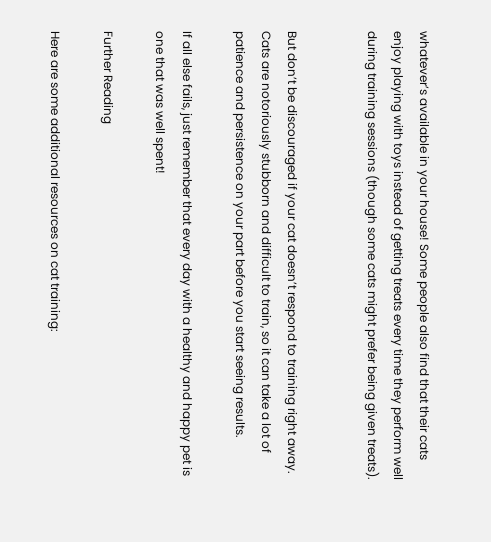whatever’s available in your house! Some people also find that their cats enjoy playing with toys instead of getting treats every time they perform well during training sessions (though some cats might prefer being given treats).


But don’t be discouraged if your cat doesn’t respond to training right away. Cats are notoriously stubborn and difficult to train, so it can take a lot of patience and persistence on your part before you start seeing results.

If all else fails, just remember that every day with a healthy and happy pet is one that was well spent!

Further Reading

Here are some additional resources on cat training: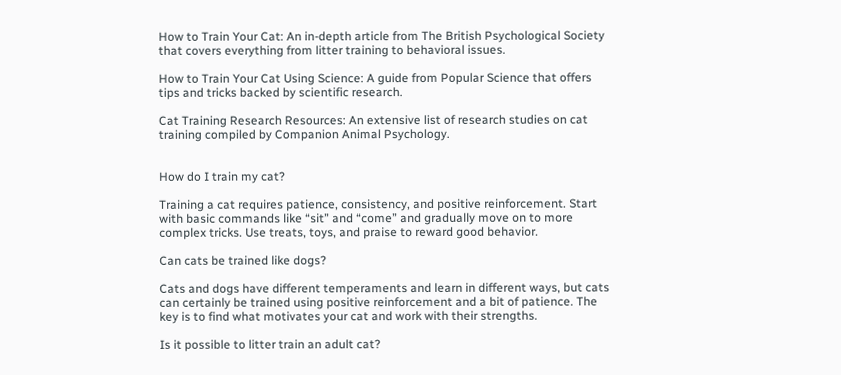How to Train Your Cat: An in-depth article from The British Psychological Society that covers everything from litter training to behavioral issues.

How to Train Your Cat Using Science: A guide from Popular Science that offers tips and tricks backed by scientific research.

Cat Training Research Resources: An extensive list of research studies on cat training compiled by Companion Animal Psychology.


How do I train my cat?

Training a cat requires patience, consistency, and positive reinforcement. Start with basic commands like “sit” and “come” and gradually move on to more complex tricks. Use treats, toys, and praise to reward good behavior.

Can cats be trained like dogs?

Cats and dogs have different temperaments and learn in different ways, but cats can certainly be trained using positive reinforcement and a bit of patience. The key is to find what motivates your cat and work with their strengths.

Is it possible to litter train an adult cat?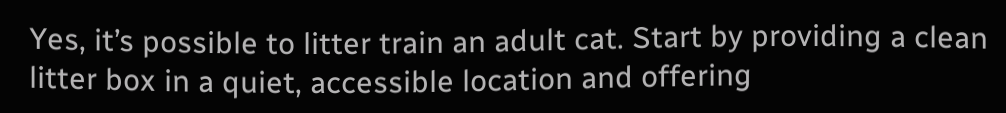Yes, it’s possible to litter train an adult cat. Start by providing a clean litter box in a quiet, accessible location and offering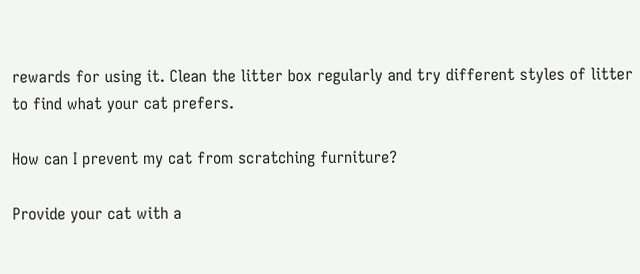rewards for using it. Clean the litter box regularly and try different styles of litter to find what your cat prefers.

How can I prevent my cat from scratching furniture?

Provide your cat with a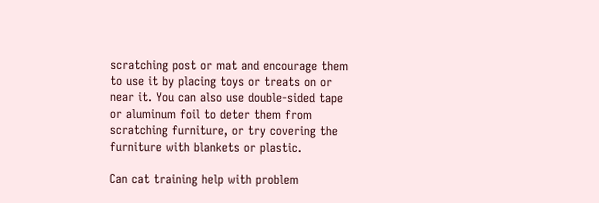scratching post or mat and encourage them to use it by placing toys or treats on or near it. You can also use double-sided tape or aluminum foil to deter them from scratching furniture, or try covering the furniture with blankets or plastic.

Can cat training help with problem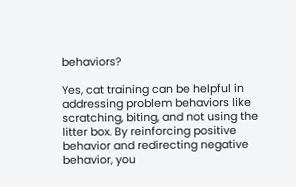behaviors?

Yes, cat training can be helpful in addressing problem behaviors like scratching, biting, and not using the litter box. By reinforcing positive behavior and redirecting negative behavior, you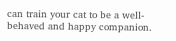can train your cat to be a well-behaved and happy companion.